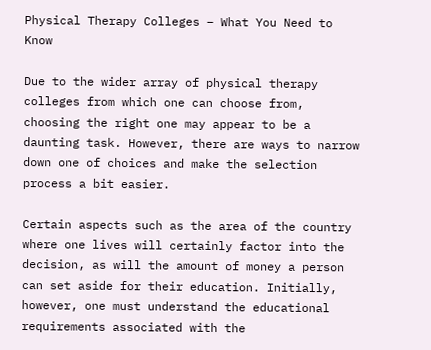Physical Therapy Colleges – What You Need to Know

Due to the wider array of physical therapy colleges from which one can choose from, choosing the right one may appear to be a daunting task. However, there are ways to narrow down one of choices and make the selection process a bit easier.

Certain aspects such as the area of the country where one lives will certainly factor into the decision, as will the amount of money a person can set aside for their education. Initially, however, one must understand the educational requirements associated with the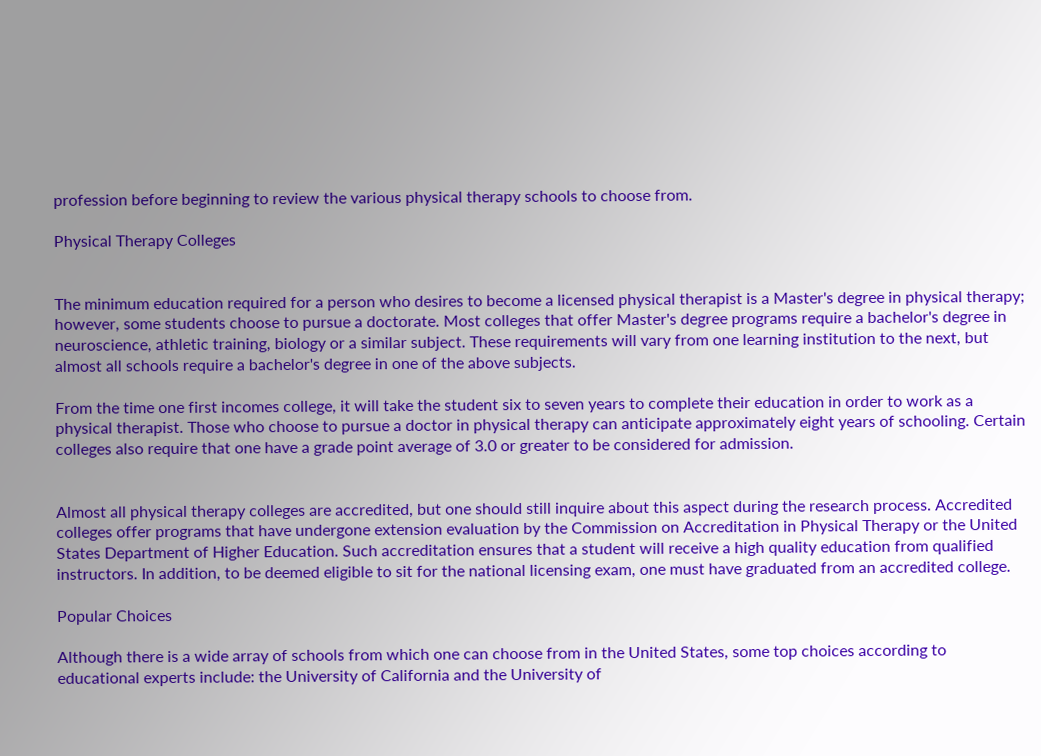profession before beginning to review the various physical therapy schools to choose from.

Physical Therapy Colleges


The minimum education required for a person who desires to become a licensed physical therapist is a Master's degree in physical therapy; however, some students choose to pursue a doctorate. Most colleges that offer Master's degree programs require a bachelor's degree in neuroscience, athletic training, biology or a similar subject. These requirements will vary from one learning institution to the next, but almost all schools require a bachelor's degree in one of the above subjects.

From the time one first incomes college, it will take the student six to seven years to complete their education in order to work as a physical therapist. Those who choose to pursue a doctor in physical therapy can anticipate approximately eight years of schooling. Certain colleges also require that one have a grade point average of 3.0 or greater to be considered for admission.


Almost all physical therapy colleges are accredited, but one should still inquire about this aspect during the research process. Accredited colleges offer programs that have undergone extension evaluation by the Commission on Accreditation in Physical Therapy or the United States Department of Higher Education. Such accreditation ensures that a student will receive a high quality education from qualified instructors. In addition, to be deemed eligible to sit for the national licensing exam, one must have graduated from an accredited college.

Popular Choices

Although there is a wide array of schools from which one can choose from in the United States, some top choices according to educational experts include: the University of California and the University of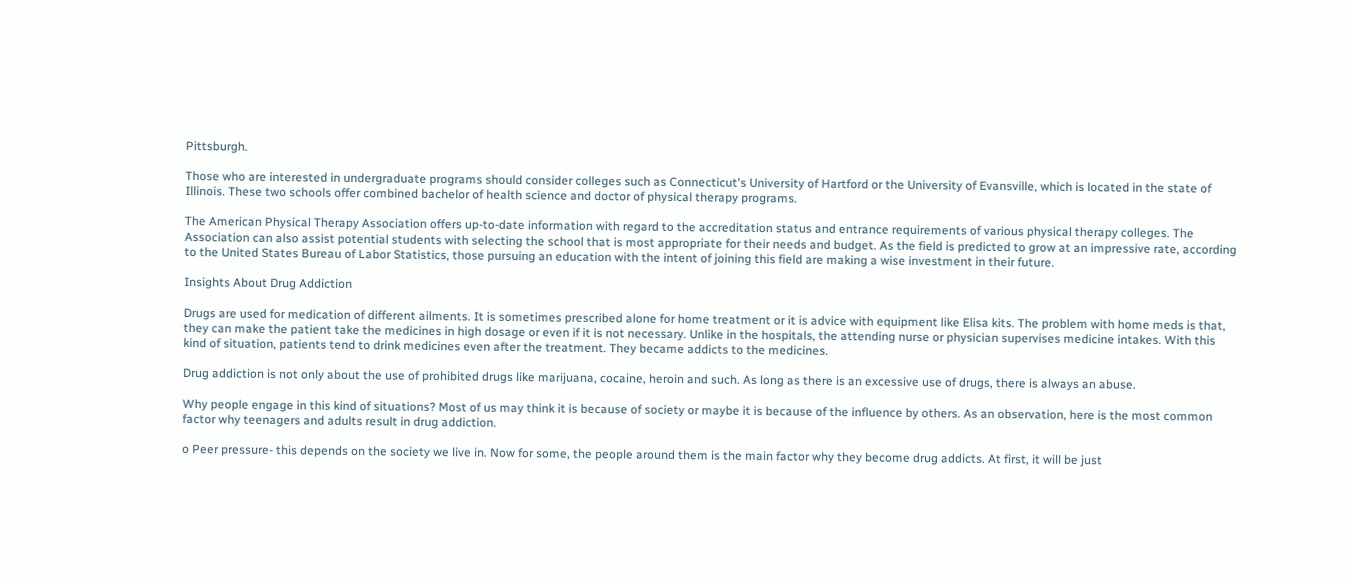Pittsburgh.

Those who are interested in undergraduate programs should consider colleges such as Connecticut's University of Hartford or the University of Evansville, which is located in the state of Illinois. These two schools offer combined bachelor of health science and doctor of physical therapy programs.

The American Physical Therapy Association offers up-to-date information with regard to the accreditation status and entrance requirements of various physical therapy colleges. The Association can also assist potential students with selecting the school that is most appropriate for their needs and budget. As the field is predicted to grow at an impressive rate, according to the United States Bureau of Labor Statistics, those pursuing an education with the intent of joining this field are making a wise investment in their future.

Insights About Drug Addiction

Drugs are used for medication of different ailments. It is sometimes prescribed alone for home treatment or it is advice with equipment like Elisa kits. The problem with home meds is that, they can make the patient take the medicines in high dosage or even if it is not necessary. Unlike in the hospitals, the attending nurse or physician supervises medicine intakes. With this kind of situation, patients tend to drink medicines even after the treatment. They became addicts to the medicines.

Drug addiction is not only about the use of prohibited drugs like marijuana, cocaine, heroin and such. As long as there is an excessive use of drugs, there is always an abuse.

Why people engage in this kind of situations? Most of us may think it is because of society or maybe it is because of the influence by others. As an observation, here is the most common factor why teenagers and adults result in drug addiction.

o Peer pressure- this depends on the society we live in. Now for some, the people around them is the main factor why they become drug addicts. At first, it will be just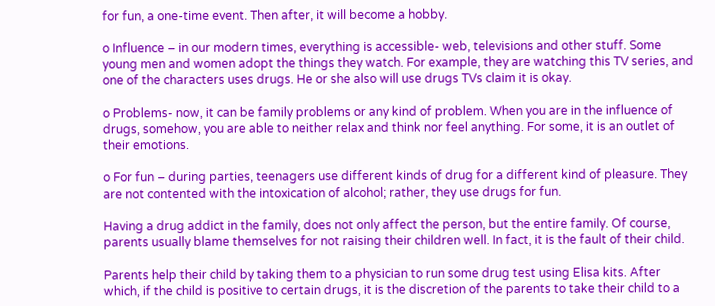for fun, a one-time event. Then after, it will become a hobby.

o Influence – in our modern times, everything is accessible- web, televisions and other stuff. Some young men and women adopt the things they watch. For example, they are watching this TV series, and one of the characters uses drugs. He or she also will use drugs TVs claim it is okay.

o Problems- now, it can be family problems or any kind of problem. When you are in the influence of drugs, somehow, you are able to neither relax and think nor feel anything. For some, it is an outlet of their emotions.

o For fun – during parties, teenagers use different kinds of drug for a different kind of pleasure. They are not contented with the intoxication of alcohol; rather, they use drugs for fun.

Having a drug addict in the family, does not only affect the person, but the entire family. Of course, parents usually blame themselves for not raising their children well. In fact, it is the fault of their child.

Parents help their child by taking them to a physician to run some drug test using Elisa kits. After which, if the child is positive to certain drugs, it is the discretion of the parents to take their child to a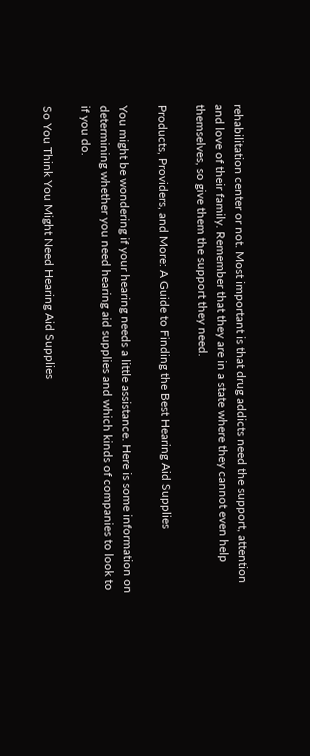rehabilitation center or not. Most important is that drug addicts need the support, attention and love of their family. Remember that they are in a state where they cannot even help themselves, so give them the support they need.

Products, Providers, and More: A Guide to Finding the Best Hearing Aid Supplies

You might be wondering if your hearing needs a little assistance. Here is some information on determining whether you need hearing aid supplies and which kinds of companies to look to if you do.

So You Think You Might Need Hearing Aid Supplies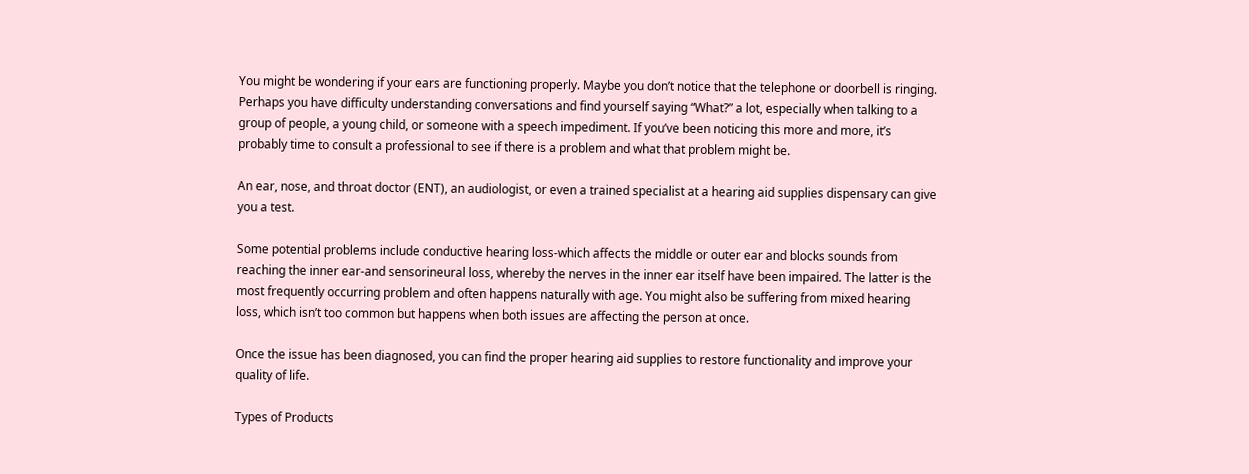You might be wondering if your ears are functioning properly. Maybe you don’t notice that the telephone or doorbell is ringing. Perhaps you have difficulty understanding conversations and find yourself saying “What?” a lot, especially when talking to a group of people, a young child, or someone with a speech impediment. If you’ve been noticing this more and more, it’s probably time to consult a professional to see if there is a problem and what that problem might be.

An ear, nose, and throat doctor (ENT), an audiologist, or even a trained specialist at a hearing aid supplies dispensary can give you a test.

Some potential problems include conductive hearing loss-which affects the middle or outer ear and blocks sounds from reaching the inner ear-and sensorineural loss, whereby the nerves in the inner ear itself have been impaired. The latter is the most frequently occurring problem and often happens naturally with age. You might also be suffering from mixed hearing loss, which isn’t too common but happens when both issues are affecting the person at once.

Once the issue has been diagnosed, you can find the proper hearing aid supplies to restore functionality and improve your quality of life.

Types of Products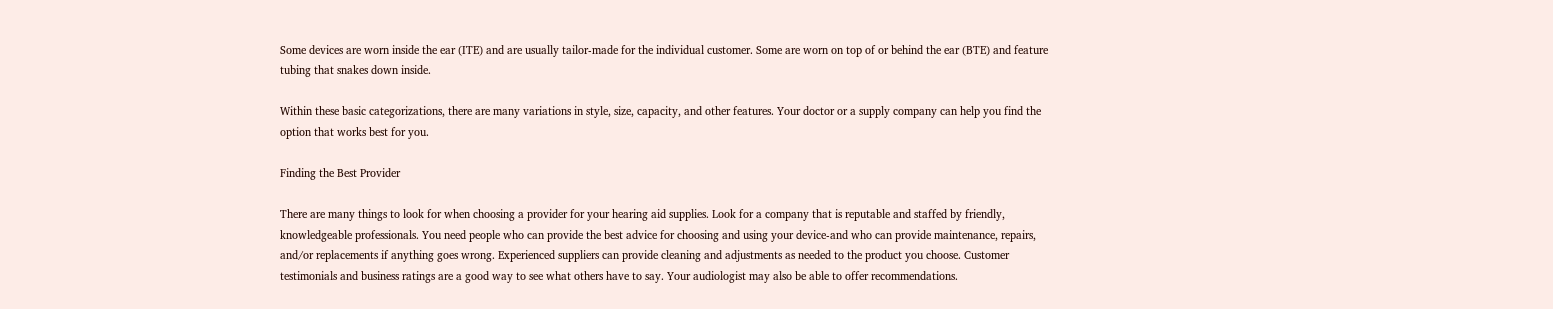Some devices are worn inside the ear (ITE) and are usually tailor-made for the individual customer. Some are worn on top of or behind the ear (BTE) and feature tubing that snakes down inside.

Within these basic categorizations, there are many variations in style, size, capacity, and other features. Your doctor or a supply company can help you find the option that works best for you.

Finding the Best Provider

There are many things to look for when choosing a provider for your hearing aid supplies. Look for a company that is reputable and staffed by friendly, knowledgeable professionals. You need people who can provide the best advice for choosing and using your device-and who can provide maintenance, repairs, and/or replacements if anything goes wrong. Experienced suppliers can provide cleaning and adjustments as needed to the product you choose. Customer testimonials and business ratings are a good way to see what others have to say. Your audiologist may also be able to offer recommendations.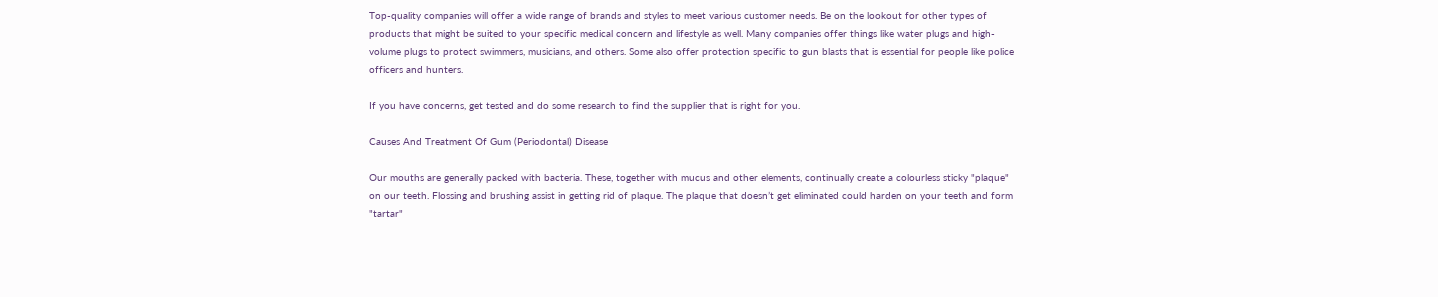Top-quality companies will offer a wide range of brands and styles to meet various customer needs. Be on the lookout for other types of products that might be suited to your specific medical concern and lifestyle as well. Many companies offer things like water plugs and high-volume plugs to protect swimmers, musicians, and others. Some also offer protection specific to gun blasts that is essential for people like police officers and hunters.

If you have concerns, get tested and do some research to find the supplier that is right for you.

Causes And Treatment Of Gum (Periodontal) Disease

Our mouths are generally packed with bacteria. These, together with mucus and other elements, continually create a colourless sticky "plaque" on our teeth. Flossing and brushing assist in getting rid of plaque. The plaque that doesn’t get eliminated could harden on your teeth and form "tartar"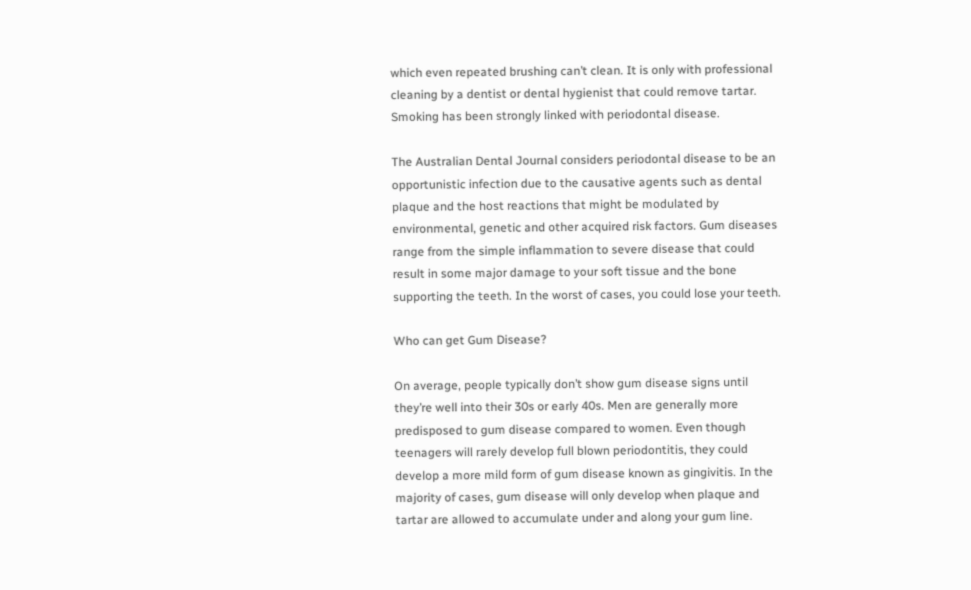which even repeated brushing can’t clean. It is only with professional cleaning by a dentist or dental hygienist that could remove tartar. Smoking has been strongly linked with periodontal disease.

The Australian Dental Journal considers periodontal disease to be an opportunistic infection due to the causative agents such as dental plaque and the host reactions that might be modulated by environmental, genetic and other acquired risk factors. Gum diseases range from the simple inflammation to severe disease that could result in some major damage to your soft tissue and the bone supporting the teeth. In the worst of cases, you could lose your teeth.

Who can get Gum Disease?

On average, people typically don’t show gum disease signs until they’re well into their 30s or early 40s. Men are generally more predisposed to gum disease compared to women. Even though teenagers will rarely develop full blown periodontitis, they could develop a more mild form of gum disease known as gingivitis. In the majority of cases, gum disease will only develop when plaque and tartar are allowed to accumulate under and along your gum line.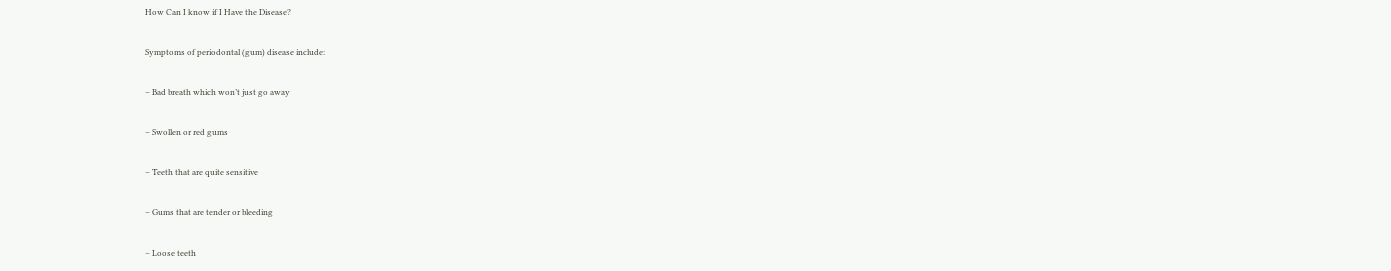How Can I know if I Have the Disease?

Symptoms of periodontal (gum) disease include:

– Bad breath which won’t just go away

– Swollen or red gums

– Teeth that are quite sensitive

– Gums that are tender or bleeding

– Loose teeth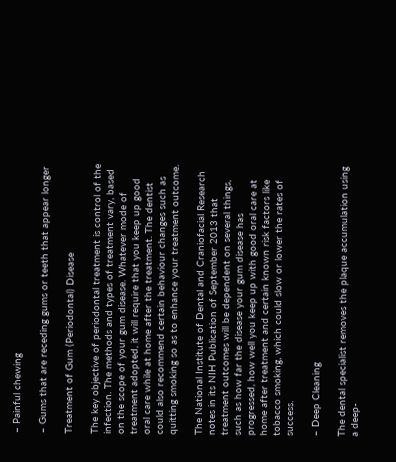– Painful chewing

– Gums that are receding gums or teeth that appear longer

Treatment of Gum (Periodontal) Disease

The key objective of periodontal treatment is control of the infection. The methods and types of treatment vary, based on the scope of your gum disease. Whatever mode of treatment adopted, it will require that you keep up good oral care while at home after the treatment. The dentist could also recommend certain behaviour changes such as quitting smoking so as to enhance your treatment outcome.

The National Institute of Dental and Craniofacial Research notes in its NIH Publication of September 2013 that treatment outcomes will be dependent on several things, such as how far the disease your gum disease has progressed, how well you keep up with good oral care at home after treatment and certain known risk factors like tobacco smoking, which could slow or lower the rates of success.

– Deep Cleaning

The dental specialist removes the plaque accumulation using a deep-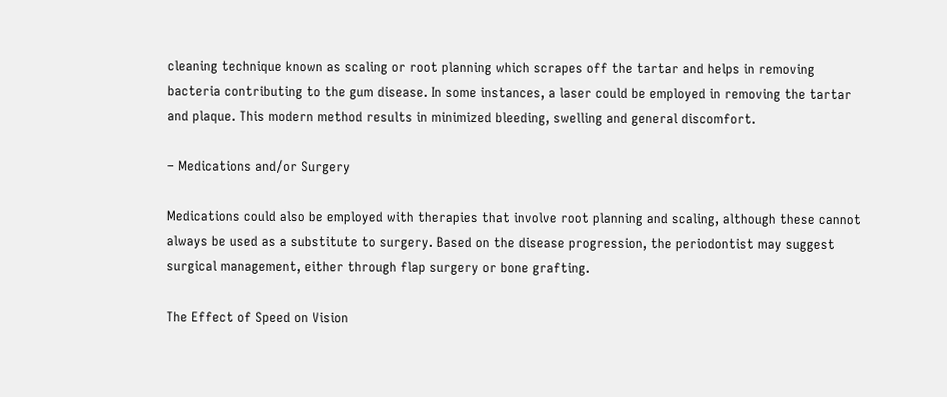cleaning technique known as scaling or root planning which scrapes off the tartar and helps in removing bacteria contributing to the gum disease. In some instances, a laser could be employed in removing the tartar and plaque. This modern method results in minimized bleeding, swelling and general discomfort.

– Medications and/or Surgery

Medications could also be employed with therapies that involve root planning and scaling, although these cannot always be used as a substitute to surgery. Based on the disease progression, the periodontist may suggest surgical management, either through flap surgery or bone grafting.

The Effect of Speed on Vision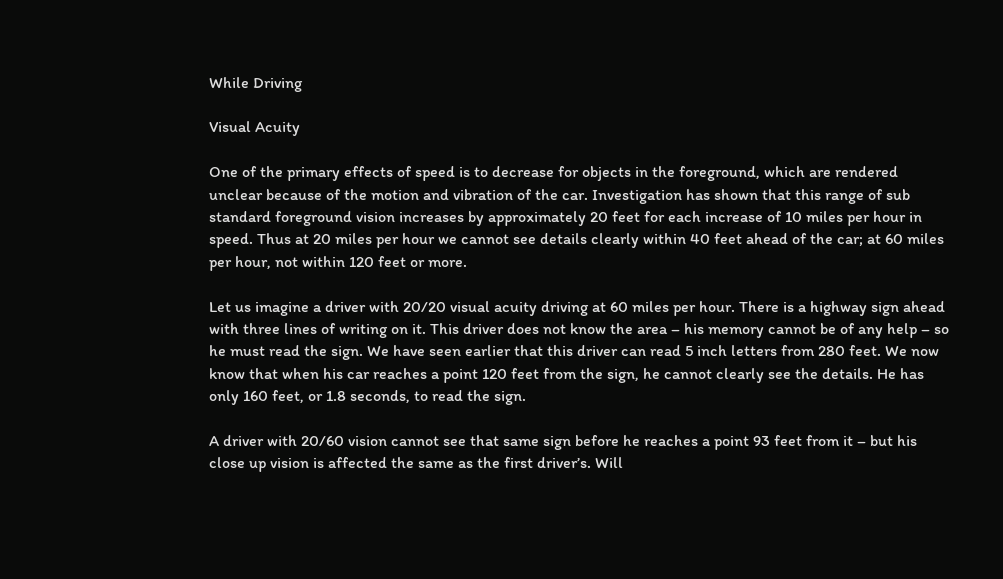While Driving

Visual Acuity

One of the primary effects of speed is to decrease for objects in the foreground, which are rendered unclear because of the motion and vibration of the car. Investigation has shown that this range of sub standard foreground vision increases by approximately 20 feet for each increase of 10 miles per hour in speed. Thus at 20 miles per hour we cannot see details clearly within 40 feet ahead of the car; at 60 miles per hour, not within 120 feet or more.

Let us imagine a driver with 20/20 visual acuity driving at 60 miles per hour. There is a highway sign ahead with three lines of writing on it. This driver does not know the area – his memory cannot be of any help – so he must read the sign. We have seen earlier that this driver can read 5 inch letters from 280 feet. We now know that when his car reaches a point 120 feet from the sign, he cannot clearly see the details. He has only 160 feet, or 1.8 seconds, to read the sign.

A driver with 20/60 vision cannot see that same sign before he reaches a point 93 feet from it – but his close up vision is affected the same as the first driver’s. Will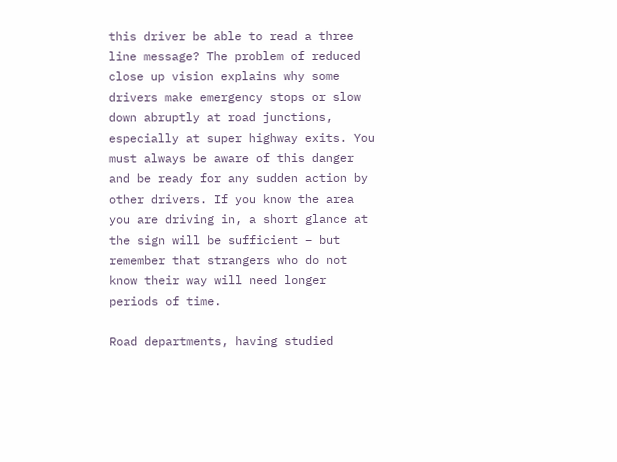this driver be able to read a three line message? The problem of reduced close up vision explains why some drivers make emergency stops or slow down abruptly at road junctions, especially at super highway exits. You must always be aware of this danger and be ready for any sudden action by other drivers. If you know the area you are driving in, a short glance at the sign will be sufficient – but remember that strangers who do not know their way will need longer periods of time.

Road departments, having studied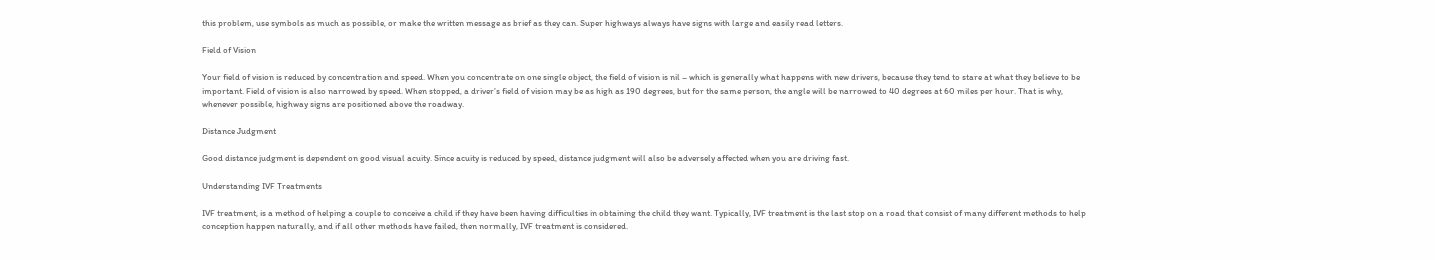this problem, use symbols as much as possible, or make the written message as brief as they can. Super highways always have signs with large and easily read letters.

Field of Vision

Your field of vision is reduced by concentration and speed. When you concentrate on one single object, the field of vision is nil – which is generally what happens with new drivers, because they tend to stare at what they believe to be important. Field of vision is also narrowed by speed. When stopped, a driver’s field of vision may be as high as 190 degrees, but for the same person, the angle will be narrowed to 40 degrees at 60 miles per hour. That is why, whenever possible, highway signs are positioned above the roadway.

Distance Judgment

Good distance judgment is dependent on good visual acuity. Since acuity is reduced by speed, distance judgment will also be adversely affected when you are driving fast.

Understanding IVF Treatments

IVF treatment, is a method of helping a couple to conceive a child if they have been having difficulties in obtaining the child they want. Typically, IVF treatment is the last stop on a road that consist of many different methods to help conception happen naturally, and if all other methods have failed, then normally, IVF treatment is considered.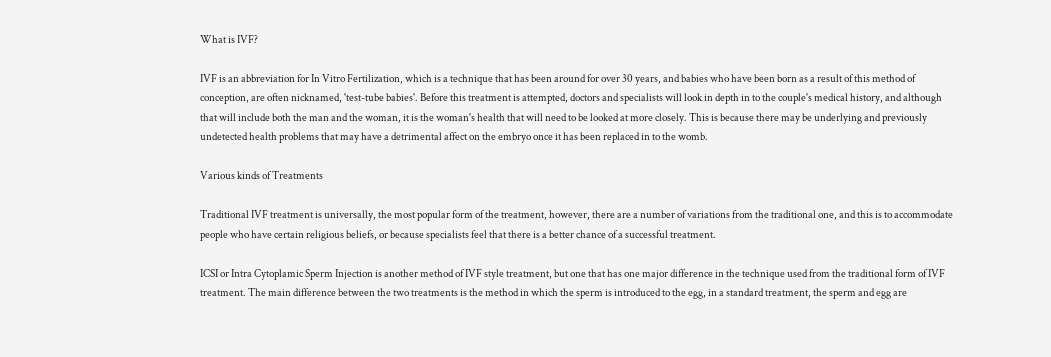What is IVF?

IVF is an abbreviation for In Vitro Fertilization, which is a technique that has been around for over 30 years, and babies who have been born as a result of this method of conception, are often nicknamed, 'test-tube babies'. Before this treatment is attempted, doctors and specialists will look in depth in to the couple's medical history, and although that will include both the man and the woman, it is the woman's health that will need to be looked at more closely. This is because there may be underlying and previously undetected health problems that may have a detrimental affect on the embryo once it has been replaced in to the womb.

Various kinds of Treatments

Traditional IVF treatment is universally, the most popular form of the treatment, however, there are a number of variations from the traditional one, and this is to accommodate people who have certain religious beliefs, or because specialists feel that there is a better chance of a successful treatment.

ICSI or Intra Cytoplamic Sperm Injection is another method of IVF style treatment, but one that has one major difference in the technique used from the traditional form of IVF treatment. The main difference between the two treatments is the method in which the sperm is introduced to the egg, in a standard treatment, the sperm and egg are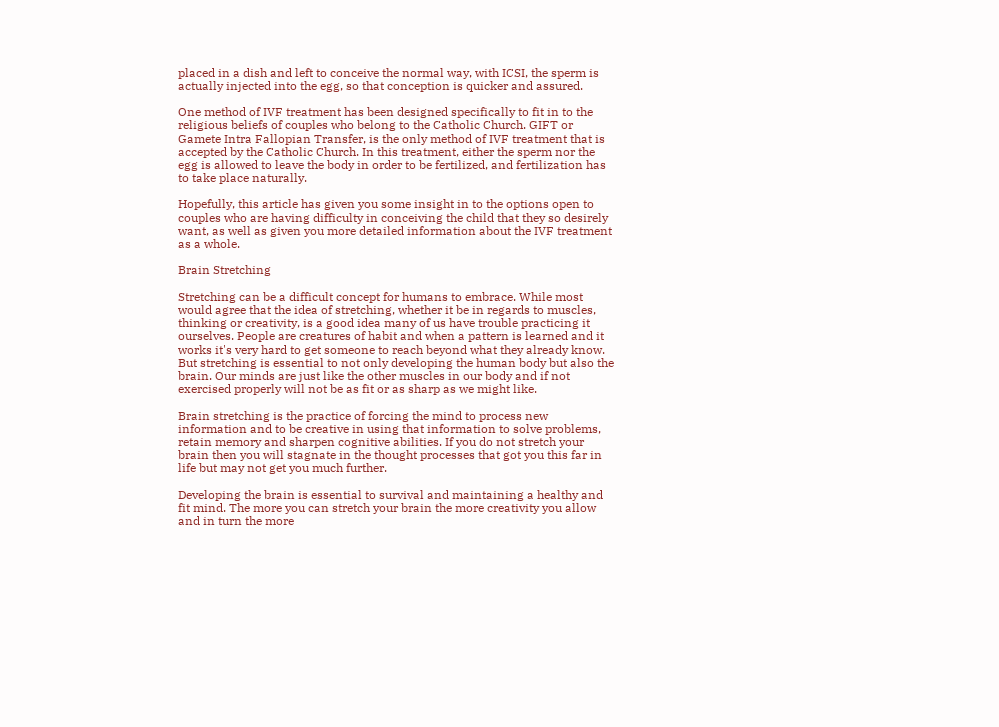placed in a dish and left to conceive the normal way, with ICSI, the sperm is actually injected into the egg, so that conception is quicker and assured.

One method of IVF treatment has been designed specifically to fit in to the religious beliefs of couples who belong to the Catholic Church. GIFT or Gamete Intra Fallopian Transfer, is the only method of IVF treatment that is accepted by the Catholic Church. In this treatment, either the sperm nor the egg is allowed to leave the body in order to be fertilized, and fertilization has to take place naturally.

Hopefully, this article has given you some insight in to the options open to couples who are having difficulty in conceiving the child that they so desirely want, as well as given you more detailed information about the IVF treatment as a whole.

Brain Stretching

Stretching can be a difficult concept for humans to embrace. While most would agree that the idea of stretching, whether it be in regards to muscles, thinking or creativity, is a good idea many of us have trouble practicing it ourselves. People are creatures of habit and when a pattern is learned and it works it's very hard to get someone to reach beyond what they already know. But stretching is essential to not only developing the human body but also the brain. Our minds are just like the other muscles in our body and if not exercised properly will not be as fit or as sharp as we might like.

Brain stretching is the practice of forcing the mind to process new information and to be creative in using that information to solve problems, retain memory and sharpen cognitive abilities. If you do not stretch your brain then you will stagnate in the thought processes that got you this far in life but may not get you much further.

Developing the brain is essential to survival and maintaining a healthy and fit mind. The more you can stretch your brain the more creativity you allow and in turn the more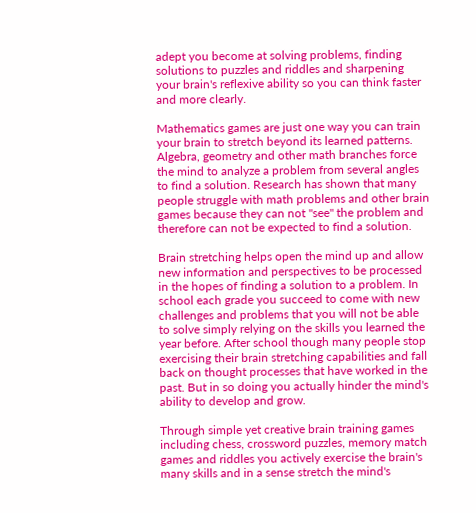adept you become at solving problems, finding solutions to puzzles and riddles and sharpening your brain's reflexive ability so you can think faster and more clearly.

Mathematics games are just one way you can train your brain to stretch beyond its learned patterns. Algebra, geometry and other math branches force the mind to analyze a problem from several angles to find a solution. Research has shown that many people struggle with math problems and other brain games because they can not "see" the problem and therefore can not be expected to find a solution.

Brain stretching helps open the mind up and allow new information and perspectives to be processed in the hopes of finding a solution to a problem. In school each grade you succeed to come with new challenges and problems that you will not be able to solve simply relying on the skills you learned the year before. After school though many people stop exercising their brain stretching capabilities and fall back on thought processes that have worked in the past. But in so doing you actually hinder the mind's ability to develop and grow.

Through simple yet creative brain training games including chess, crossword puzzles, memory match games and riddles you actively exercise the brain's many skills and in a sense stretch the mind's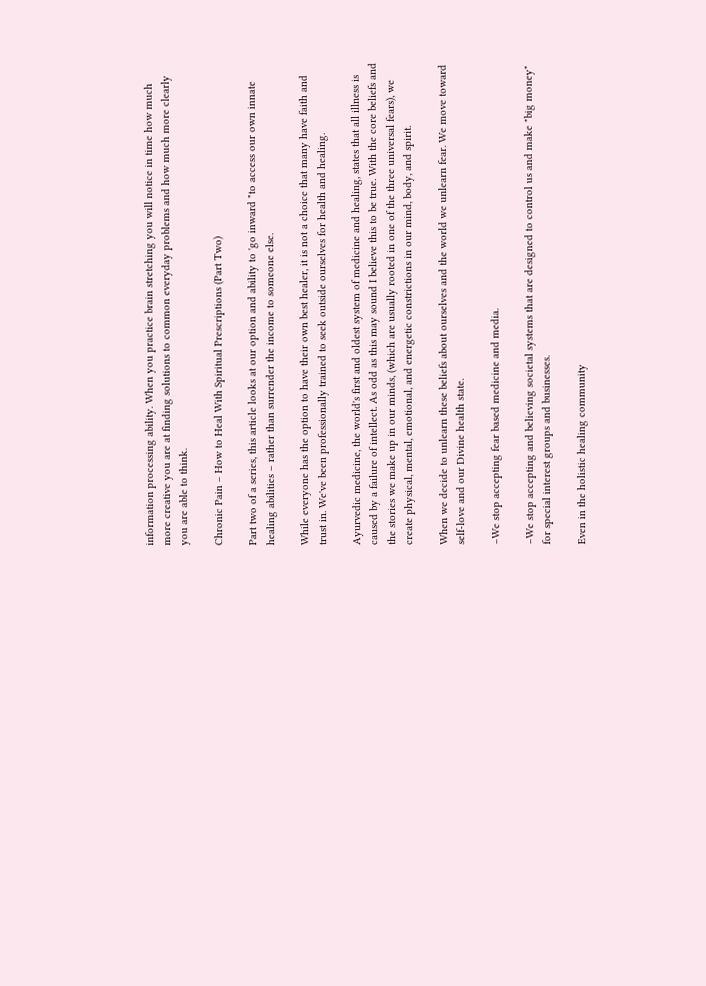information processing ability. When you practice brain stretching you will notice in time how much more creative you are at finding solutions to common everyday problems and how much more clearly you are able to think.

Chronic Pain – How to Heal With Spiritual Prescriptions (Part Two)

Part two of a series, this article looks at our option and ability to 'go inward "to access our own innate healing abilities – rather than surrender the income to someone else.

While everyone has the option to have their own best healer, it is not a choice that many have faith and trust in. We've been professionally trained to seek outside ourselves for health and healing.

Ayurvedic medicine, the world's first and oldest system of medicine and healing, states that all illness is caused by a failure of intellect. As odd as this may sound I believe this to be true. With the core beliefs and the stories we make up in our minds, (which are usually rooted in one of the three universal fears), we create physical, mental, emotional, and energetic constrictions in our mind, body, and spirit.

When we decide to unlearn these beliefs about ourselves and the world we unlearn fear. We move toward self-love and our Divine health state.

–We stop accepting fear based medicine and media.

–We stop accepting and believing societal systems that are designed to control us and make "big money" for special interest groups and businesses.

Even in the holistic healing community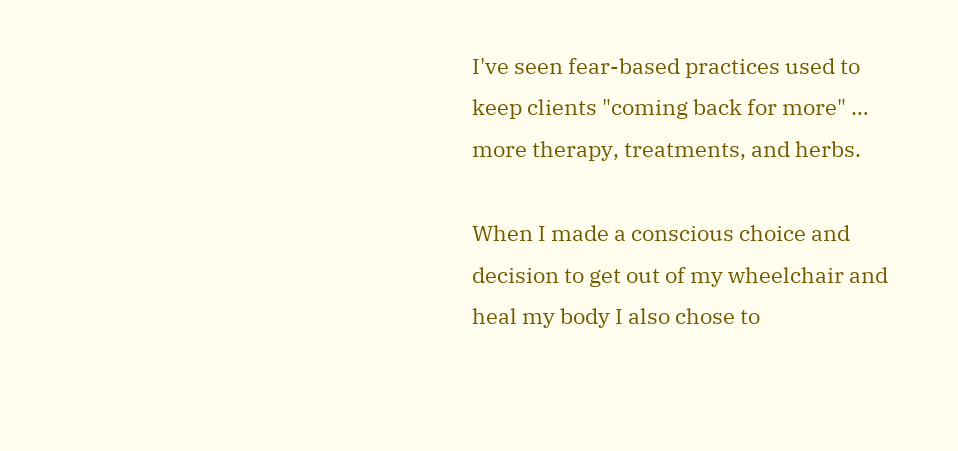I've seen fear-based practices used to keep clients "coming back for more" … more therapy, treatments, and herbs.

When I made a conscious choice and decision to get out of my wheelchair and heal my body I also chose to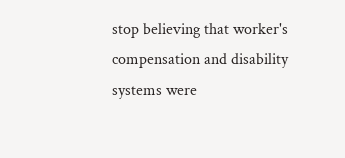stop believing that worker's compensation and disability systems were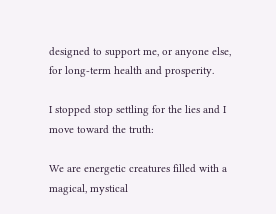designed to support me, or anyone else, for long-term health and prosperity.

I stopped stop settling for the lies and I move toward the truth:

We are energetic creatures filled with a magical, mystical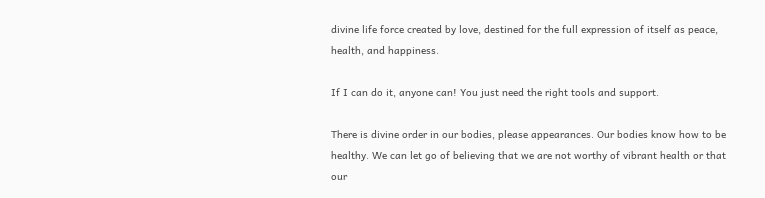divine life force created by love, destined for the full expression of itself as peace, health, and happiness.

If I can do it, anyone can! You just need the right tools and support.

There is divine order in our bodies, please appearances. Our bodies know how to be healthy. We can let go of believing that we are not worthy of vibrant health or that our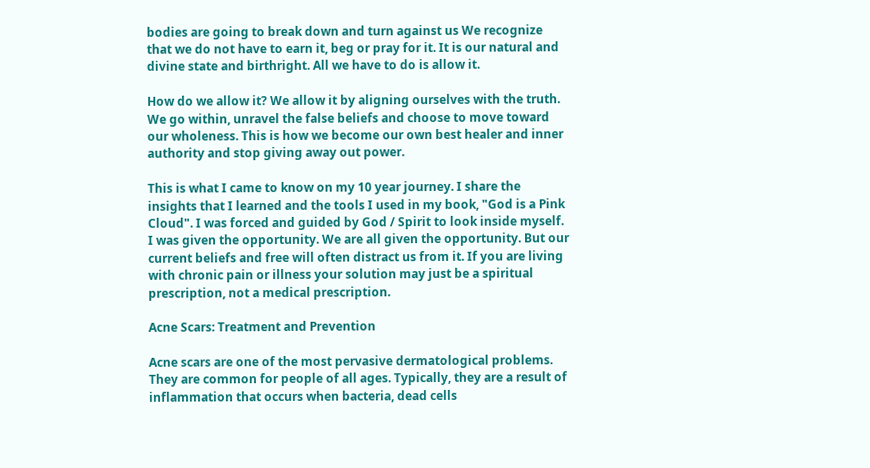bodies are going to break down and turn against us We recognize that we do not have to earn it, beg or pray for it. It is our natural and divine state and birthright. All we have to do is allow it.

How do we allow it? We allow it by aligning ourselves with the truth. We go within, unravel the false beliefs and choose to move toward our wholeness. This is how we become our own best healer and inner authority and stop giving away out power.

This is what I came to know on my 10 year journey. I share the insights that I learned and the tools I used in my book, "God is a Pink Cloud". I was forced and guided by God / Spirit to look inside myself. I was given the opportunity. We are all given the opportunity. But our current beliefs and free will often distract us from it. If you are living with chronic pain or illness your solution may just be a spiritual prescription, not a medical prescription.

Acne Scars: Treatment and Prevention

Acne scars are one of the most pervasive dermatological problems. They are common for people of all ages. Typically, they are a result of inflammation that occurs when bacteria, dead cells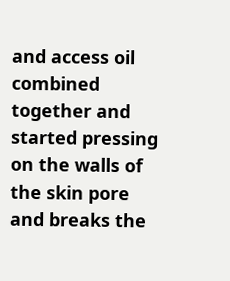and access oil combined together and started pressing on the walls of the skin pore and breaks the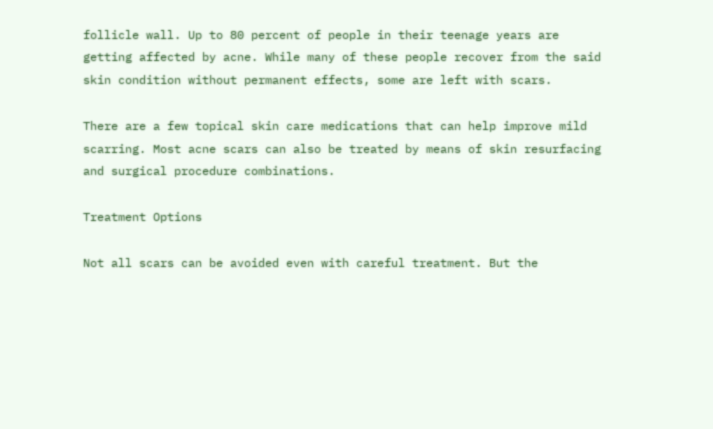follicle wall. Up to 80 percent of people in their teenage years are getting affected by acne. While many of these people recover from the said skin condition without permanent effects, some are left with scars.

There are a few topical skin care medications that can help improve mild scarring. Most acne scars can also be treated by means of skin resurfacing and surgical procedure combinations.

Treatment Options

Not all scars can be avoided even with careful treatment. But the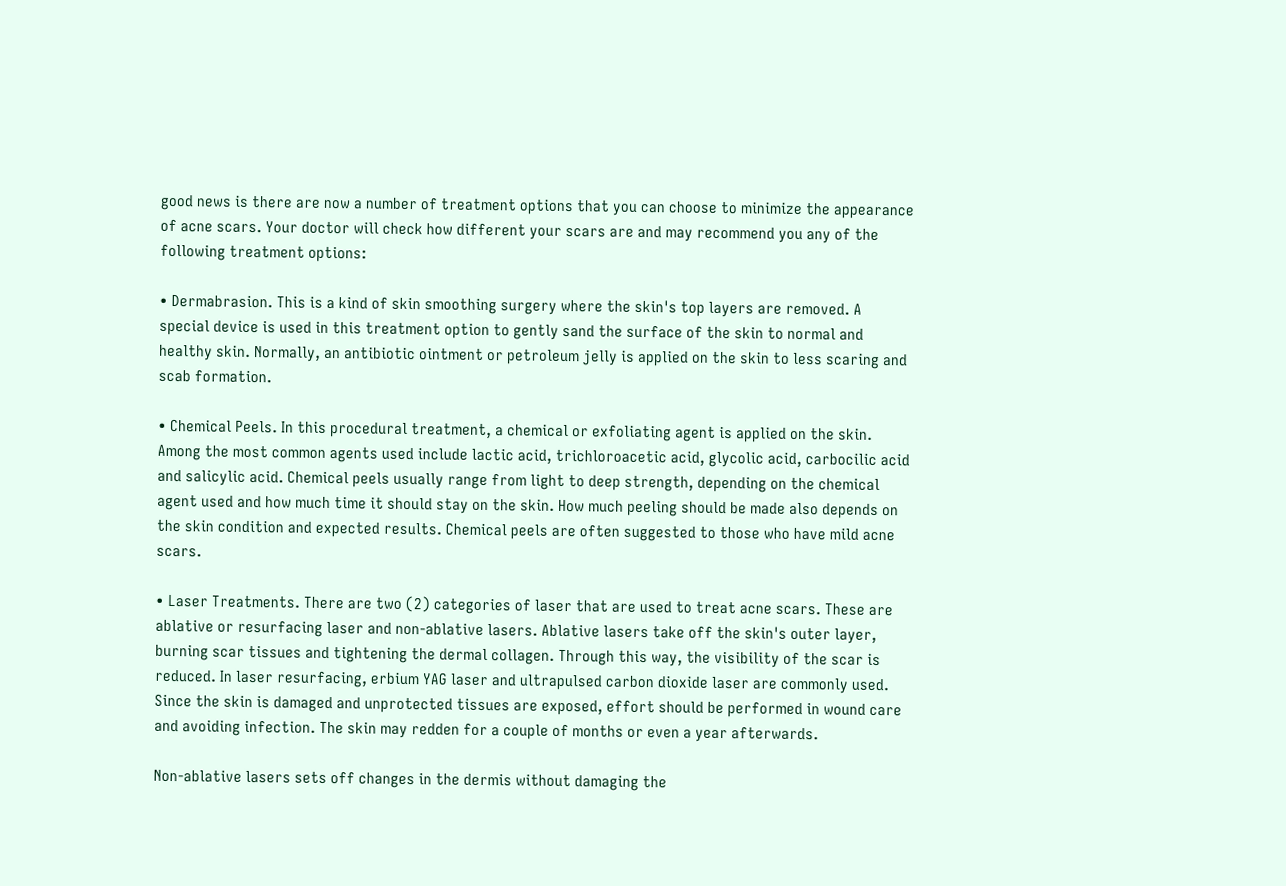good news is there are now a number of treatment options that you can choose to minimize the appearance of acne scars. Your doctor will check how different your scars are and may recommend you any of the following treatment options:

• Dermabrasion. This is a kind of skin smoothing surgery where the skin's top layers are removed. A special device is used in this treatment option to gently sand the surface of the skin to normal and healthy skin. Normally, an antibiotic ointment or petroleum jelly is applied on the skin to less scaring and scab formation.

• Chemical Peels. In this procedural treatment, a chemical or exfoliating agent is applied on the skin. Among the most common agents used include lactic acid, trichloroacetic acid, glycolic acid, carbocilic acid and salicylic acid. Chemical peels usually range from light to deep strength, depending on the chemical agent used and how much time it should stay on the skin. How much peeling should be made also depends on the skin condition and expected results. Chemical peels are often suggested to those who have mild acne scars.

• Laser Treatments. There are two (2) categories of laser that are used to treat acne scars. These are ablative or resurfacing laser and non-ablative lasers. Ablative lasers take off the skin's outer layer, burning scar tissues and tightening the dermal collagen. Through this way, the visibility of the scar is reduced. In laser resurfacing, erbium YAG laser and ultrapulsed carbon dioxide laser are commonly used. Since the skin is damaged and unprotected tissues are exposed, effort should be performed in wound care and avoiding infection. The skin may redden for a couple of months or even a year afterwards.

Non-ablative lasers sets off changes in the dermis without damaging the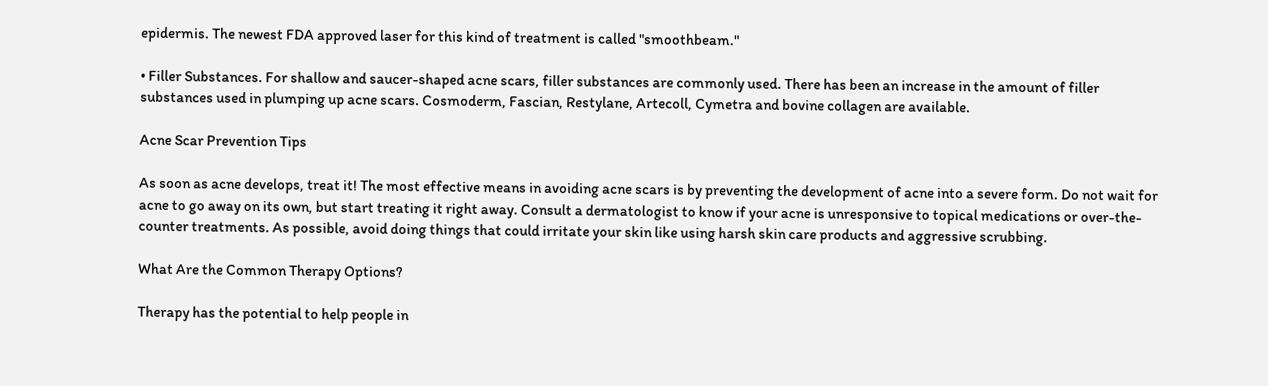epidermis. The newest FDA approved laser for this kind of treatment is called "smoothbeam."

• Filler Substances. For shallow and saucer-shaped acne scars, filler substances are commonly used. There has been an increase in the amount of filler substances used in plumping up acne scars. Cosmoderm, Fascian, Restylane, Artecoll, Cymetra and bovine collagen are available.

Acne Scar Prevention Tips

As soon as acne develops, treat it! The most effective means in avoiding acne scars is by preventing the development of acne into a severe form. Do not wait for acne to go away on its own, but start treating it right away. Consult a dermatologist to know if your acne is unresponsive to topical medications or over-the-counter treatments. As possible, avoid doing things that could irritate your skin like using harsh skin care products and aggressive scrubbing.

What Are the Common Therapy Options?

Therapy has the potential to help people in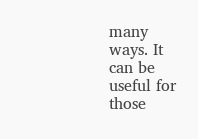many ways. It can be useful for those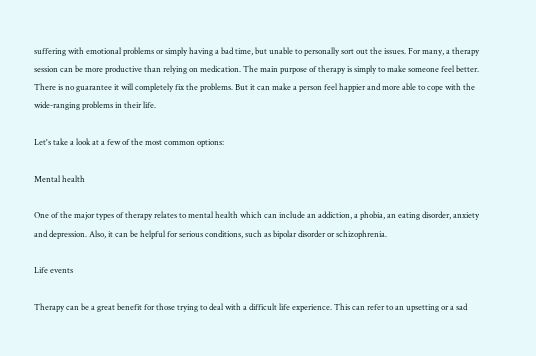suffering with emotional problems or simply having a bad time, but unable to personally sort out the issues. For many, a therapy session can be more productive than relying on medication. The main purpose of therapy is simply to make someone feel better. There is no guarantee it will completely fix the problems. But it can make a person feel happier and more able to cope with the wide-ranging problems in their life.

Let's take a look at a few of the most common options:

Mental health

One of the major types of therapy relates to mental health which can include an addiction, a phobia, an eating disorder, anxiety and depression. Also, it can be helpful for serious conditions, such as bipolar disorder or schizophrenia.

Life events

Therapy can be a great benefit for those trying to deal with a difficult life experience. This can refer to an upsetting or a sad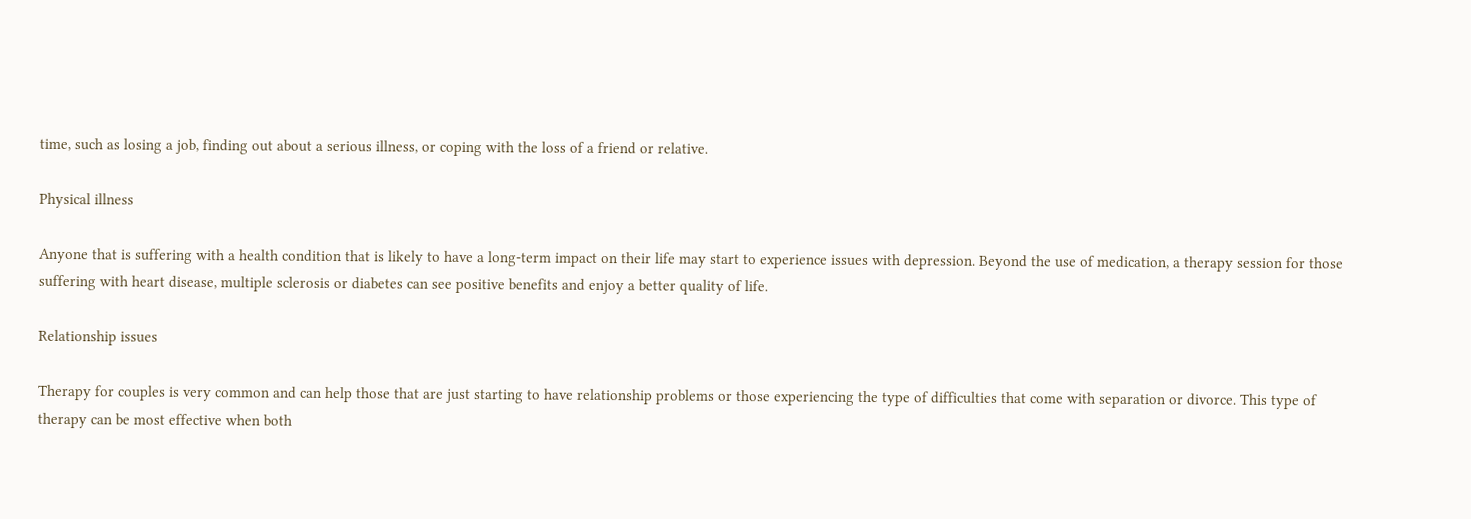time, such as losing a job, finding out about a serious illness, or coping with the loss of a friend or relative.

Physical illness

Anyone that is suffering with a health condition that is likely to have a long-term impact on their life may start to experience issues with depression. Beyond the use of medication, a therapy session for those suffering with heart disease, multiple sclerosis or diabetes can see positive benefits and enjoy a better quality of life.

Relationship issues

Therapy for couples is very common and can help those that are just starting to have relationship problems or those experiencing the type of difficulties that come with separation or divorce. This type of therapy can be most effective when both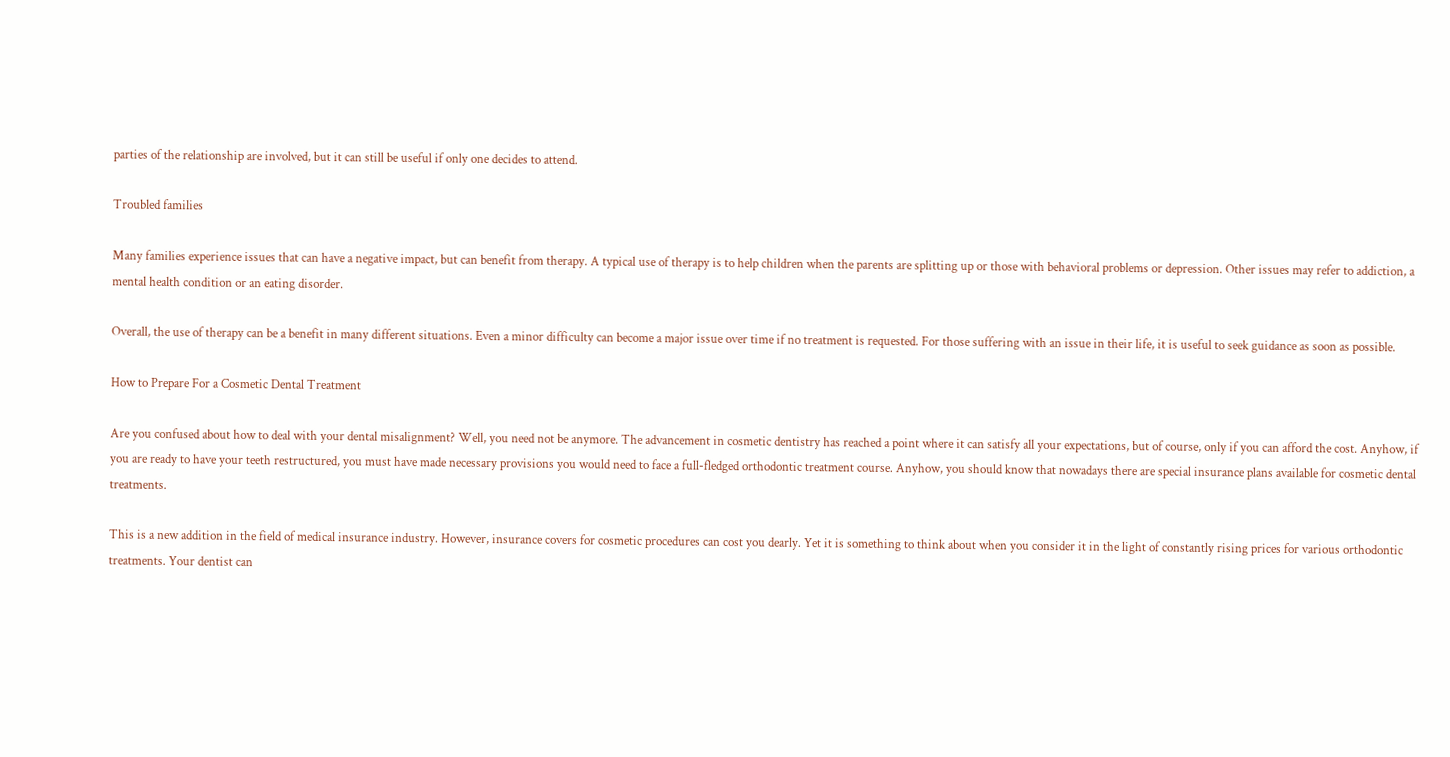parties of the relationship are involved, but it can still be useful if only one decides to attend.

Troubled families

Many families experience issues that can have a negative impact, but can benefit from therapy. A typical use of therapy is to help children when the parents are splitting up or those with behavioral problems or depression. Other issues may refer to addiction, a mental health condition or an eating disorder.

Overall, the use of therapy can be a benefit in many different situations. Even a minor difficulty can become a major issue over time if no treatment is requested. For those suffering with an issue in their life, it is useful to seek guidance as soon as possible.

How to Prepare For a Cosmetic Dental Treatment

Are you confused about how to deal with your dental misalignment? Well, you need not be anymore. The advancement in cosmetic dentistry has reached a point where it can satisfy all your expectations, but of course, only if you can afford the cost. Anyhow, if you are ready to have your teeth restructured, you must have made necessary provisions you would need to face a full-fledged orthodontic treatment course. Anyhow, you should know that nowadays there are special insurance plans available for cosmetic dental treatments.

This is a new addition in the field of medical insurance industry. However, insurance covers for cosmetic procedures can cost you dearly. Yet it is something to think about when you consider it in the light of constantly rising prices for various orthodontic treatments. Your dentist can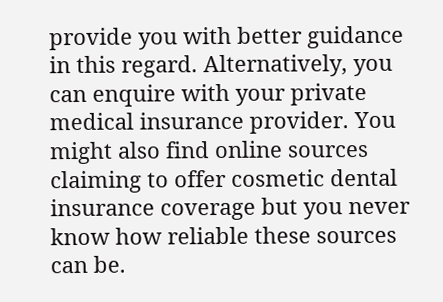provide you with better guidance in this regard. Alternatively, you can enquire with your private medical insurance provider. You might also find online sources claiming to offer cosmetic dental insurance coverage but you never know how reliable these sources can be.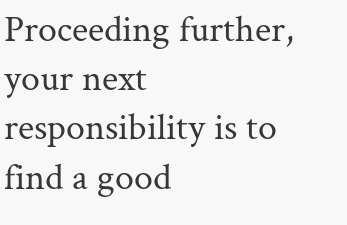Proceeding further, your next responsibility is to find a good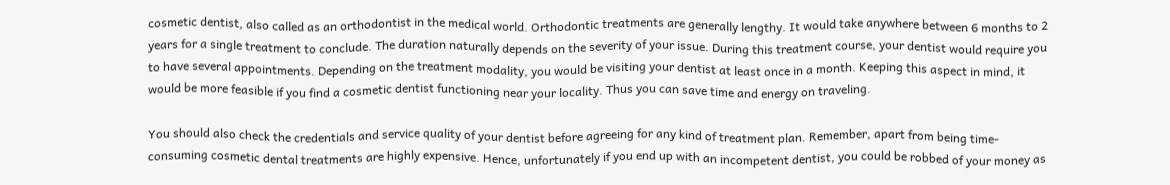cosmetic dentist, also called as an orthodontist in the medical world. Orthodontic treatments are generally lengthy. It would take anywhere between 6 months to 2 years for a single treatment to conclude. The duration naturally depends on the severity of your issue. During this treatment course, your dentist would require you to have several appointments. Depending on the treatment modality, you would be visiting your dentist at least once in a month. Keeping this aspect in mind, it would be more feasible if you find a cosmetic dentist functioning near your locality. Thus you can save time and energy on traveling.

You should also check the credentials and service quality of your dentist before agreeing for any kind of treatment plan. Remember, apart from being time-consuming cosmetic dental treatments are highly expensive. Hence, unfortunately if you end up with an incompetent dentist, you could be robbed of your money as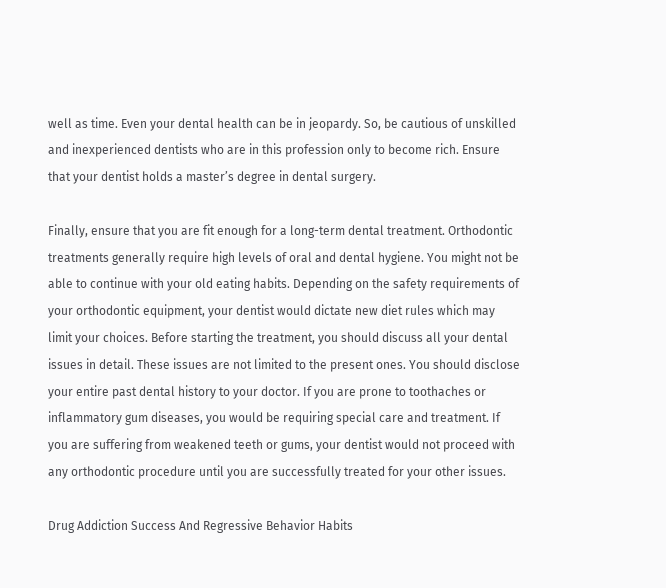well as time. Even your dental health can be in jeopardy. So, be cautious of unskilled and inexperienced dentists who are in this profession only to become rich. Ensure that your dentist holds a master’s degree in dental surgery.

Finally, ensure that you are fit enough for a long-term dental treatment. Orthodontic treatments generally require high levels of oral and dental hygiene. You might not be able to continue with your old eating habits. Depending on the safety requirements of your orthodontic equipment, your dentist would dictate new diet rules which may limit your choices. Before starting the treatment, you should discuss all your dental issues in detail. These issues are not limited to the present ones. You should disclose your entire past dental history to your doctor. If you are prone to toothaches or inflammatory gum diseases, you would be requiring special care and treatment. If you are suffering from weakened teeth or gums, your dentist would not proceed with any orthodontic procedure until you are successfully treated for your other issues.

Drug Addiction Success And Regressive Behavior Habits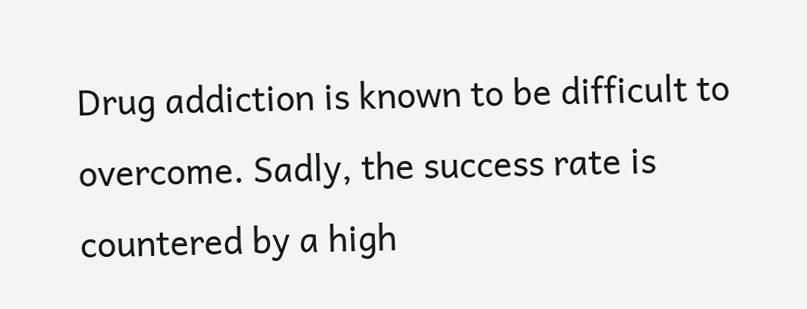Drug addiction is known to be difficult to overcome. Sadly, the success rate is countered by a high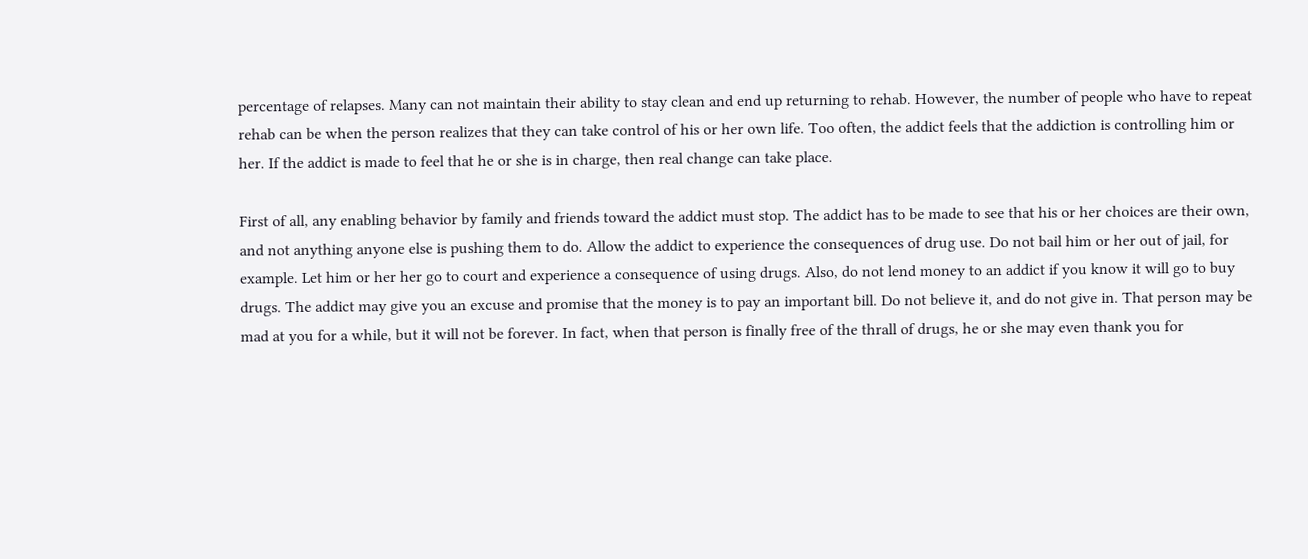percentage of relapses. Many can not maintain their ability to stay clean and end up returning to rehab. However, the number of people who have to repeat rehab can be when the person realizes that they can take control of his or her own life. Too often, the addict feels that the addiction is controlling him or her. If the addict is made to feel that he or she is in charge, then real change can take place.

First of all, any enabling behavior by family and friends toward the addict must stop. The addict has to be made to see that his or her choices are their own, and not anything anyone else is pushing them to do. Allow the addict to experience the consequences of drug use. Do not bail him or her out of jail, for example. Let him or her her go to court and experience a consequence of using drugs. Also, do not lend money to an addict if you know it will go to buy drugs. The addict may give you an excuse and promise that the money is to pay an important bill. Do not believe it, and do not give in. That person may be mad at you for a while, but it will not be forever. In fact, when that person is finally free of the thrall of drugs, he or she may even thank you for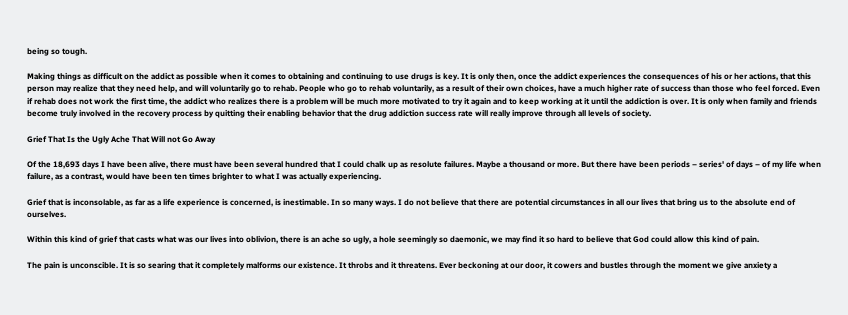being so tough.

Making things as difficult on the addict as possible when it comes to obtaining and continuing to use drugs is key. It is only then, once the addict experiences the consequences of his or her actions, that this person may realize that they need help, and will voluntarily go to rehab. People who go to rehab voluntarily, as a result of their own choices, have a much higher rate of success than those who feel forced. Even if rehab does not work the first time, the addict who realizes there is a problem will be much more motivated to try it again and to keep working at it until the addiction is over. It is only when family and friends become truly involved in the recovery process by quitting their enabling behavior that the drug addiction success rate will really improve through all levels of society.

Grief That Is the Ugly Ache That Will not Go Away

Of the 18,693 days I have been alive, there must have been several hundred that I could chalk up as resolute failures. Maybe a thousand or more. But there have been periods – series' of days – of my life when failure, as a contrast, would have been ten times brighter to what I was actually experiencing.

Grief that is inconsolable, as far as a life experience is concerned, is inestimable. In so many ways. I do not believe that there are potential circumstances in all our lives that bring us to the absolute end of ourselves.

Within this kind of grief that casts what was our lives into oblivion, there is an ache so ugly, a hole seemingly so daemonic, we may find it so hard to believe that God could allow this kind of pain.

The pain is unconscible. It is so searing that it completely malforms our existence. It throbs and it threatens. Ever beckoning at our door, it cowers and bustles through the moment we give anxiety a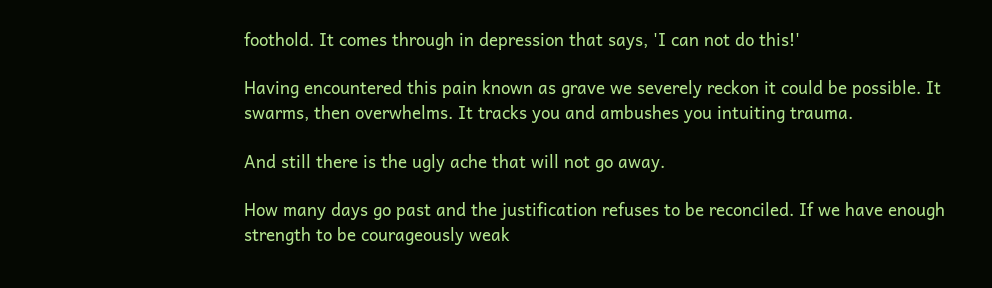foothold. It comes through in depression that says, 'I can not do this!'

Having encountered this pain known as grave we severely reckon it could be possible. It swarms, then overwhelms. It tracks you and ambushes you intuiting trauma.

And still there is the ugly ache that will not go away.

How many days go past and the justification refuses to be reconciled. If we have enough strength to be courageously weak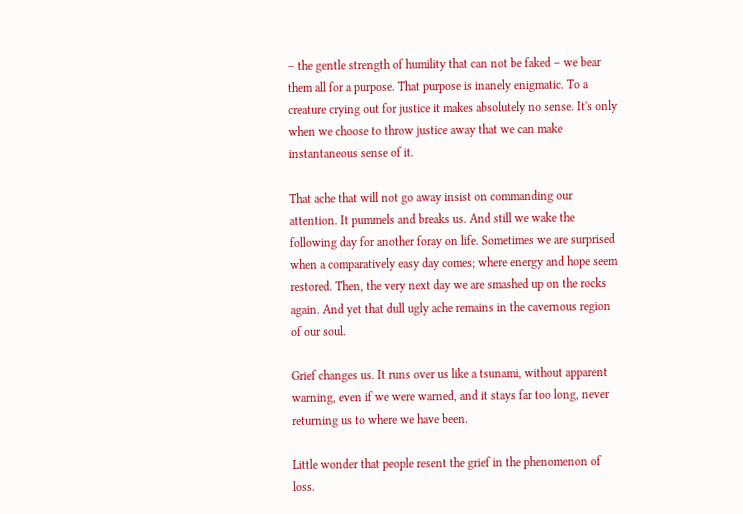– the gentle strength of humility that can not be faked – we bear them all for a purpose. That purpose is inanely enigmatic. To a creature crying out for justice it makes absolutely no sense. It's only when we choose to throw justice away that we can make instantaneous sense of it.

That ache that will not go away insist on commanding our attention. It pummels and breaks us. And still we wake the following day for another foray on life. Sometimes we are surprised when a comparatively easy day comes; where energy and hope seem restored. Then, the very next day we are smashed up on the rocks again. And yet that dull ugly ache remains in the cavernous region of our soul.

Grief changes us. It runs over us like a tsunami, without apparent warning, even if we were warned, and it stays far too long, never returning us to where we have been.

Little wonder that people resent the grief in the phenomenon of loss.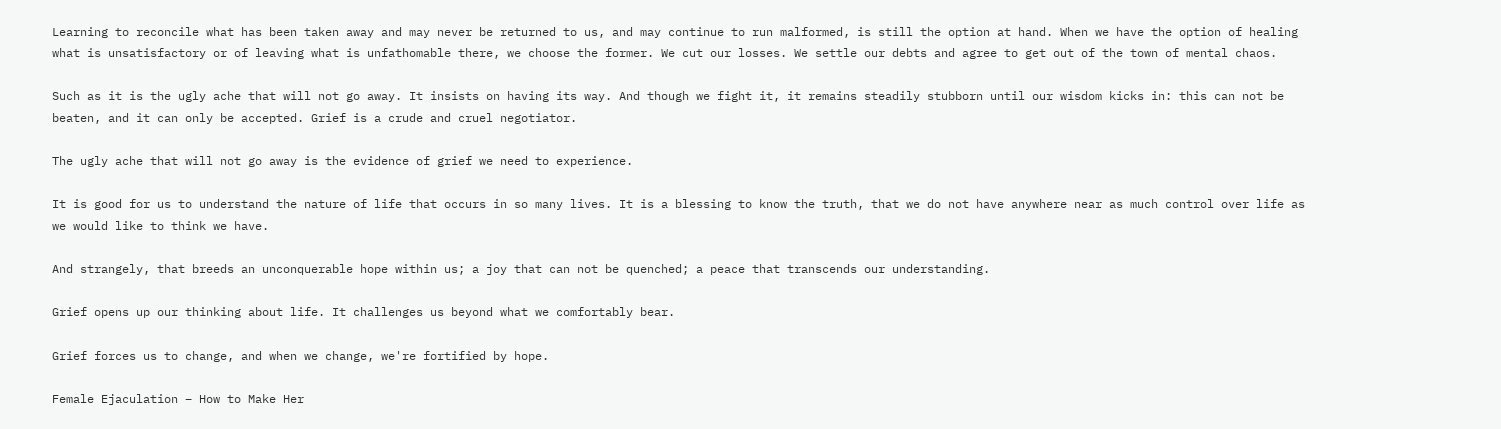Learning to reconcile what has been taken away and may never be returned to us, and may continue to run malformed, is still the option at hand. When we have the option of healing what is unsatisfactory or of leaving what is unfathomable there, we choose the former. We cut our losses. We settle our debts and agree to get out of the town of mental chaos.

Such as it is the ugly ache that will not go away. It insists on having its way. And though we fight it, it remains steadily stubborn until our wisdom kicks in: this can not be beaten, and it can only be accepted. Grief is a crude and cruel negotiator.

The ugly ache that will not go away is the evidence of grief we need to experience.

It is good for us to understand the nature of life that occurs in so many lives. It is a blessing to know the truth, that we do not have anywhere near as much control over life as we would like to think we have.

And strangely, that breeds an unconquerable hope within us; a joy that can not be quenched; a peace that transcends our understanding.

Grief opens up our thinking about life. It challenges us beyond what we comfortably bear.

Grief forces us to change, and when we change, we're fortified by hope.

Female Ejaculation – How to Make Her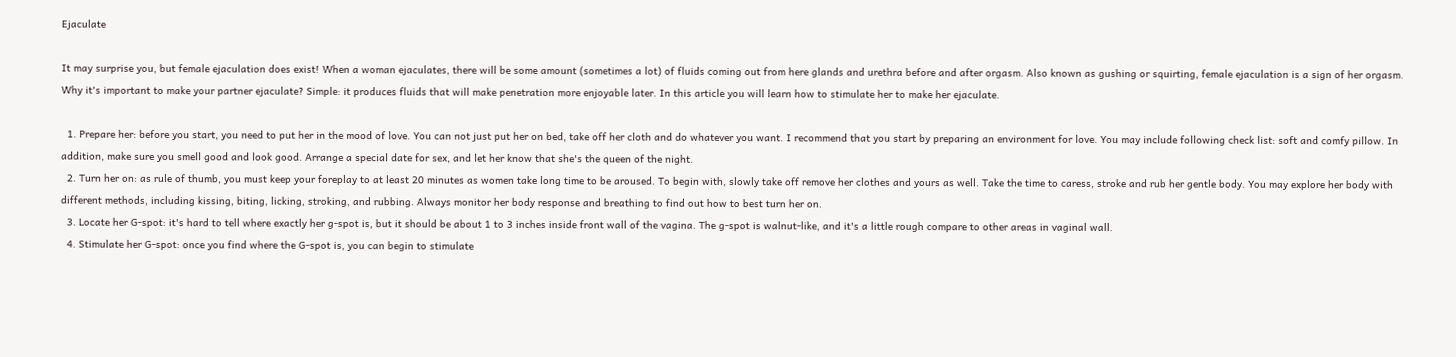Ejaculate

It may surprise you, but female ejaculation does exist! When a woman ejaculates, there will be some amount (sometimes a lot) of fluids coming out from here glands and urethra before and after orgasm. Also known as gushing or squirting, female ejaculation is a sign of her orgasm. Why it's important to make your partner ejaculate? Simple: it produces fluids that will make penetration more enjoyable later. In this article you will learn how to stimulate her to make her ejaculate.

  1. Prepare her: before you start, you need to put her in the mood of love. You can not just put her on bed, take off her cloth and do whatever you want. I recommend that you start by preparing an environment for love. You may include following check list: soft and comfy pillow. In addition, make sure you smell good and look good. Arrange a special date for sex, and let her know that she's the queen of the night.
  2. Turn her on: as rule of thumb, you must keep your foreplay to at least 20 minutes as women take long time to be aroused. To begin with, slowly take off remove her clothes and yours as well. Take the time to caress, stroke and rub her gentle body. You may explore her body with different methods, including kissing, biting, licking, stroking, and rubbing. Always monitor her body response and breathing to find out how to best turn her on.
  3. Locate her G-spot: it's hard to tell where exactly her g-spot is, but it should be about 1 to 3 inches inside front wall of the vagina. The g-spot is walnut-like, and it's a little rough compare to other areas in vaginal wall.
  4. Stimulate her G-spot: once you find where the G-spot is, you can begin to stimulate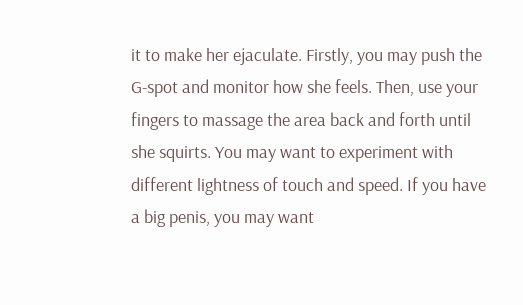it to make her ejaculate. Firstly, you may push the G-spot and monitor how she feels. Then, use your fingers to massage the area back and forth until she squirts. You may want to experiment with different lightness of touch and speed. If you have a big penis, you may want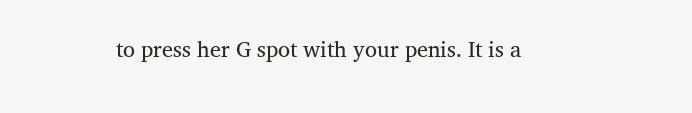to press her G spot with your penis. It is a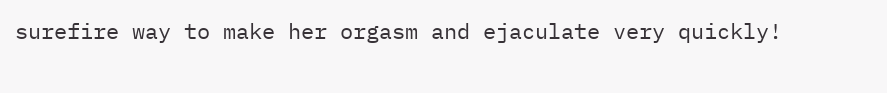surefire way to make her orgasm and ejaculate very quickly!